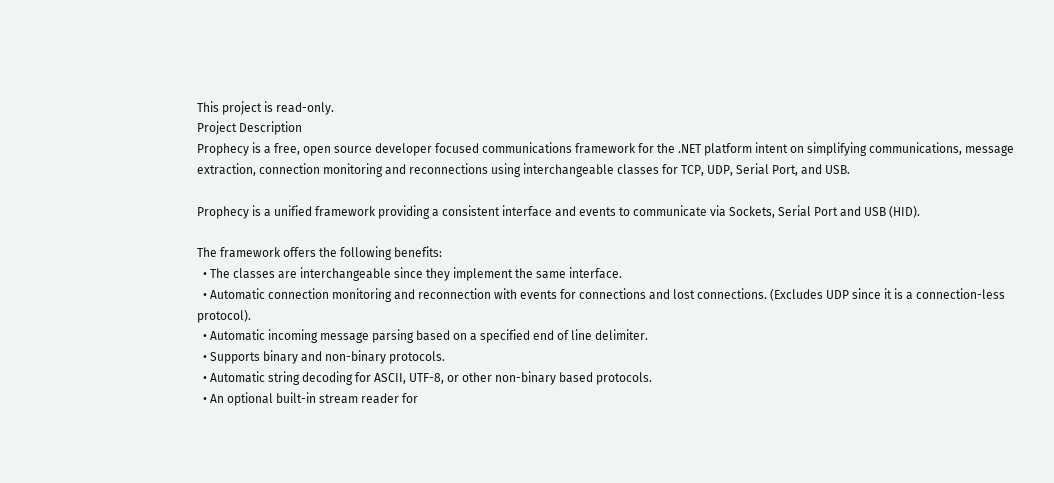This project is read-only.
Project Description
Prophecy is a free, open source developer focused communications framework for the .NET platform intent on simplifying communications, message extraction, connection monitoring and reconnections using interchangeable classes for TCP, UDP, Serial Port, and USB.

Prophecy is a unified framework providing a consistent interface and events to communicate via Sockets, Serial Port and USB (HID).

The framework offers the following benefits:
  • The classes are interchangeable since they implement the same interface.
  • Automatic connection monitoring and reconnection with events for connections and lost connections. (Excludes UDP since it is a connection-less protocol).
  • Automatic incoming message parsing based on a specified end of line delimiter.
  • Supports binary and non-binary protocols.
  • Automatic string decoding for ASCII, UTF-8, or other non-binary based protocols.
  • An optional built-in stream reader for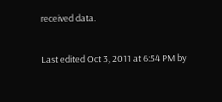received data.

Last edited Oct 3, 2011 at 6:54 PM by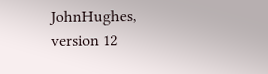JohnHughes, version 12